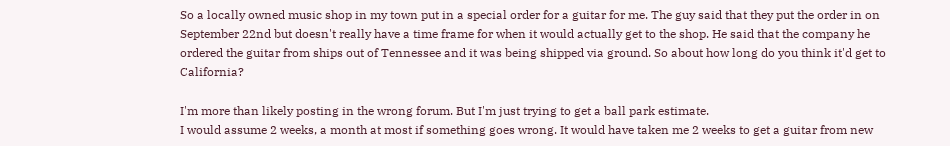So a locally owned music shop in my town put in a special order for a guitar for me. The guy said that they put the order in on September 22nd but doesn't really have a time frame for when it would actually get to the shop. He said that the company he ordered the guitar from ships out of Tennessee and it was being shipped via ground. So about how long do you think it'd get to California?

I'm more than likely posting in the wrong forum. But I'm just trying to get a ball park estimate.
I would assume 2 weeks, a month at most if something goes wrong. It would have taken me 2 weeks to get a guitar from new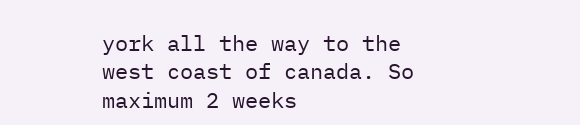york all the way to the west coast of canada. So maximum 2 weeks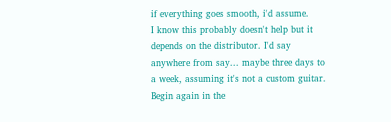if everything goes smooth, i'd assume.
I know this probably doesn't help but it depends on the distributor. I'd say anywhere from say... maybe three days to a week, assuming it's not a custom guitar.
Begin again in the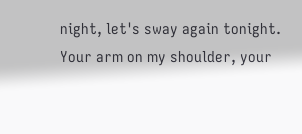night, let's sway again tonight.
Your arm on my shoulder, your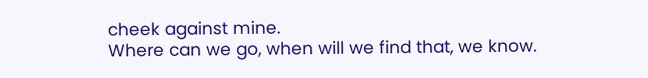cheek against mine.
Where can we go, when will we find that, we know.